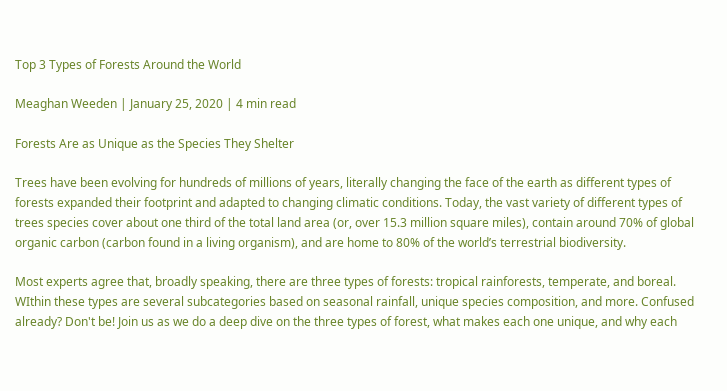Top 3 Types of Forests Around the World

Meaghan Weeden | January 25, 2020 | 4 min read

Forests Are as Unique as the Species They Shelter

Trees have been evolving for hundreds of millions of years, literally changing the face of the earth as different types of forests expanded their footprint and adapted to changing climatic conditions. Today, the vast variety of different types of trees species cover about one third of the total land area (or, over 15.3 million square miles), contain around 70% of global organic carbon (carbon found in a living organism), and are home to 80% of the world’s terrestrial biodiversity.

Most experts agree that, broadly speaking, there are three types of forests: tropical rainforests, temperate, and boreal. WIthin these types are several subcategories based on seasonal rainfall, unique species composition, and more. Confused already? Don't be! Join us as we do a deep dive on the three types of forest, what makes each one unique, and why each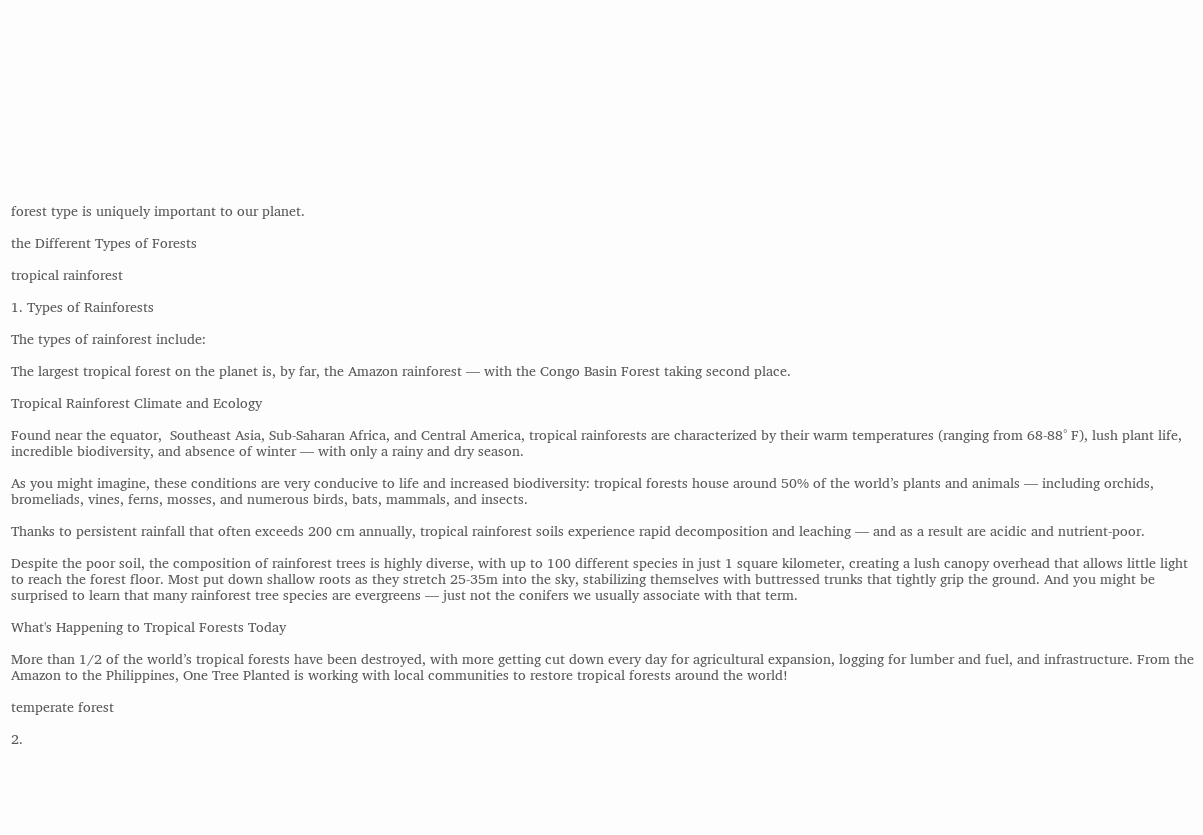forest type is uniquely important to our planet.

the Different Types of Forests

tropical rainforest

1. Types of Rainforests

The types of rainforest include:

The largest tropical forest on the planet is, by far, the Amazon rainforest — with the Congo Basin Forest taking second place.

Tropical Rainforest Climate and Ecology

Found near the equator,  Southeast Asia, Sub-Saharan Africa, and Central America, tropical rainforests are characterized by their warm temperatures (ranging from 68-88° F), lush plant life, incredible biodiversity, and absence of winter — with only a rainy and dry season.

As you might imagine, these conditions are very conducive to life and increased biodiversity: tropical forests house around 50% of the world’s plants and animals — including orchids, bromeliads, vines, ferns, mosses, and numerous birds, bats, mammals, and insects.

Thanks to persistent rainfall that often exceeds 200 cm annually, tropical rainforest soils experience rapid decomposition and leaching — and as a result are acidic and nutrient-poor.

Despite the poor soil, the composition of rainforest trees is highly diverse, with up to 100 different species in just 1 square kilometer, creating a lush canopy overhead that allows little light to reach the forest floor. Most put down shallow roots as they stretch 25-35m into the sky, stabilizing themselves with buttressed trunks that tightly grip the ground. And you might be surprised to learn that many rainforest tree species are evergreens — just not the conifers we usually associate with that term.

What's Happening to Tropical Forests Today

More than 1/2 of the world’s tropical forests have been destroyed, with more getting cut down every day for agricultural expansion, logging for lumber and fuel, and infrastructure. From the Amazon to the Philippines, One Tree Planted is working with local communities to restore tropical forests around the world!

temperate forest

2.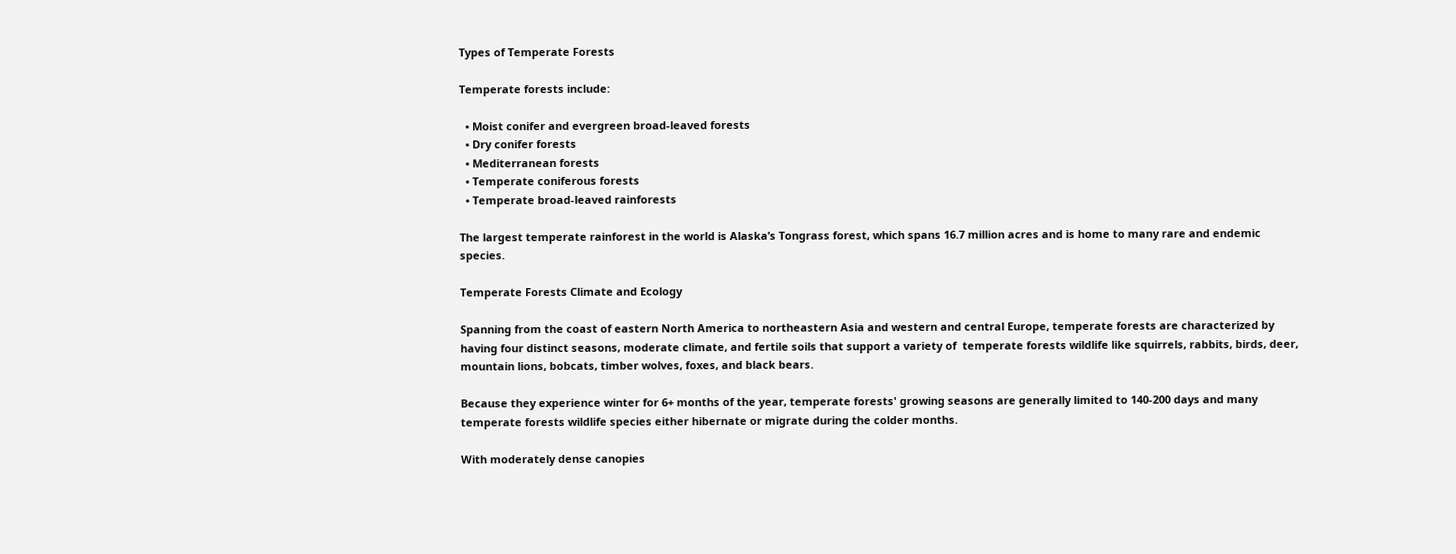Types of Temperate Forests

Temperate forests include:

  • Moist conifer and evergreen broad-leaved forests
  • Dry conifer forests
  • Mediterranean forests
  • Temperate coniferous forests
  • Temperate broad-leaved rainforests

The largest temperate rainforest in the world is Alaska’s Tongrass forest, which spans 16.7 million acres and is home to many rare and endemic species.

Temperate Forests Climate and Ecology

Spanning from the coast of eastern North America to northeastern Asia and western and central Europe, temperate forests are characterized by having four distinct seasons, moderate climate, and fertile soils that support a variety of  temperate forests wildlife like squirrels, rabbits, birds, deer, mountain lions, bobcats, timber wolves, foxes, and black bears.

Because they experience winter for 6+ months of the year, temperate forests' growing seasons are generally limited to 140-200 days and many temperate forests wildlife species either hibernate or migrate during the colder months.

With moderately dense canopies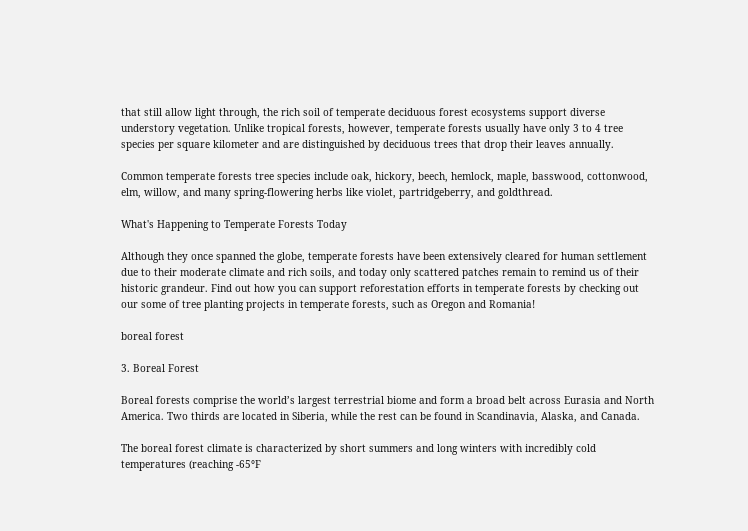that still allow light through, the rich soil of temperate deciduous forest ecosystems support diverse understory vegetation. Unlike tropical forests, however, temperate forests usually have only 3 to 4 tree species per square kilometer and are distinguished by deciduous trees that drop their leaves annually.

Common temperate forests tree species include oak, hickory, beech, hemlock, maple, basswood, cottonwood, elm, willow, and many spring-flowering herbs like violet, partridgeberry, and goldthread.

What's Happening to Temperate Forests Today

Although they once spanned the globe, temperate forests have been extensively cleared for human settlement due to their moderate climate and rich soils, and today only scattered patches remain to remind us of their historic grandeur. Find out how you can support reforestation efforts in temperate forests by checking out our some of tree planting projects in temperate forests, such as Oregon and Romania!

boreal forest

3. Boreal Forest

Boreal forests comprise the world’s largest terrestrial biome and form a broad belt across Eurasia and North America. Two thirds are located in Siberia, while the rest can be found in Scandinavia, Alaska, and Canada.

The boreal forest climate is characterized by short summers and long winters with incredibly cold temperatures (reaching -65°F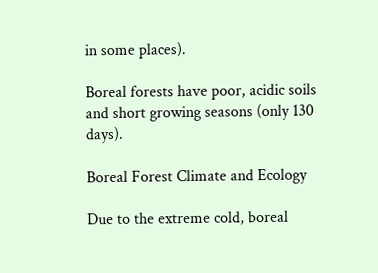in some places).

Boreal forests have poor, acidic soils and short growing seasons (only 130 days).

Boreal Forest Climate and Ecology

Due to the extreme cold, boreal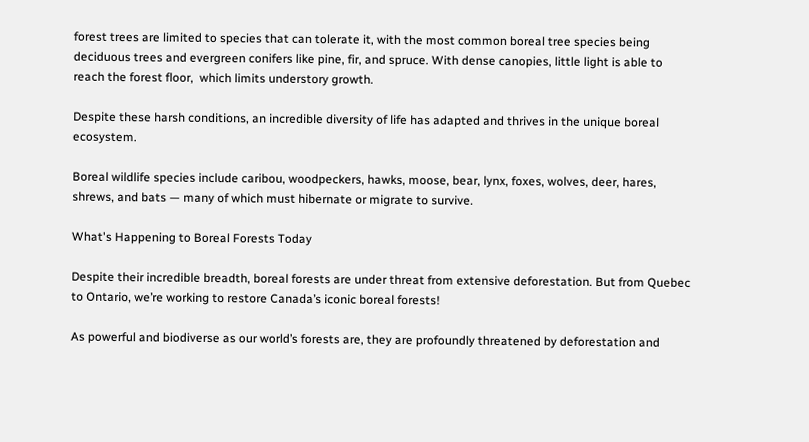forest trees are limited to species that can tolerate it, with the most common boreal tree species being deciduous trees and evergreen conifers like pine, fir, and spruce. With dense canopies, little light is able to reach the forest floor,  which limits understory growth.

Despite these harsh conditions, an incredible diversity of life has adapted and thrives in the unique boreal ecosystem.

Boreal wildlife species include caribou, woodpeckers, hawks, moose, bear, lynx, foxes, wolves, deer, hares, shrews, and bats — many of which must hibernate or migrate to survive.

What's Happening to Boreal Forests Today

Despite their incredible breadth, boreal forests are under threat from extensive deforestation. But from Quebec to Ontario, we’re working to restore Canada’s iconic boreal forests!

As powerful and biodiverse as our world’s forests are, they are profoundly threatened by deforestation and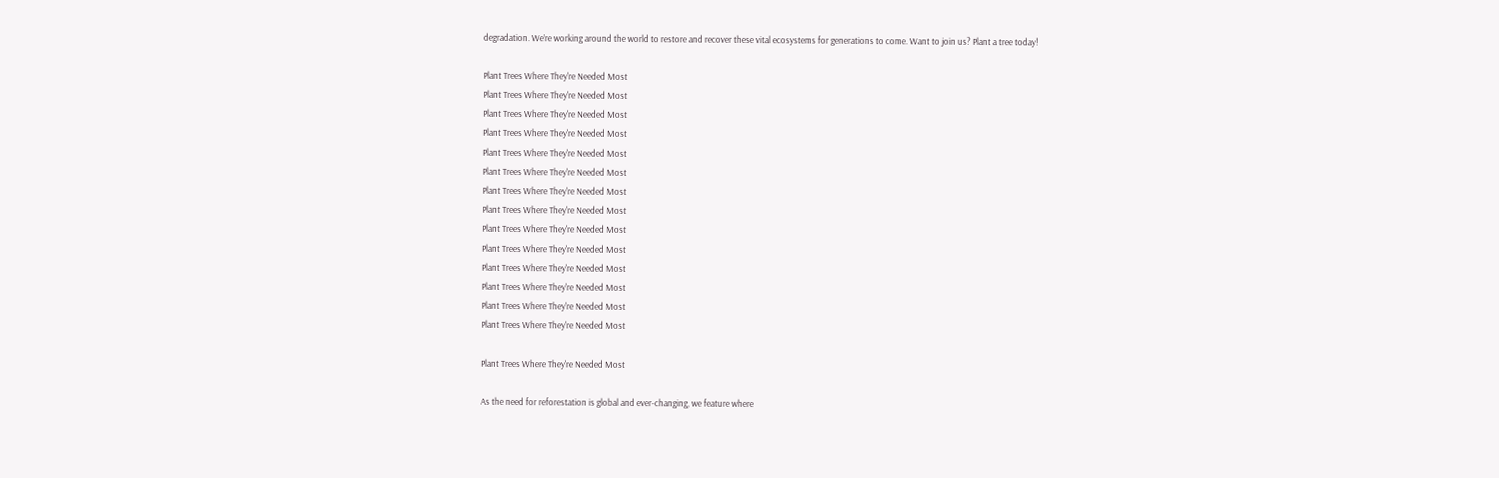degradation. We’re working around the world to restore and recover these vital ecosystems for generations to come. Want to join us? Plant a tree today!

Plant Trees Where They're Needed Most
Plant Trees Where They're Needed Most
Plant Trees Where They're Needed Most
Plant Trees Where They're Needed Most
Plant Trees Where They're Needed Most
Plant Trees Where They're Needed Most
Plant Trees Where They're Needed Most
Plant Trees Where They're Needed Most
Plant Trees Where They're Needed Most
Plant Trees Where They're Needed Most
Plant Trees Where They're Needed Most
Plant Trees Where They're Needed Most
Plant Trees Where They're Needed Most
Plant Trees Where They're Needed Most

Plant Trees Where They're Needed Most

As the need for reforestation is global and ever-changing, we feature where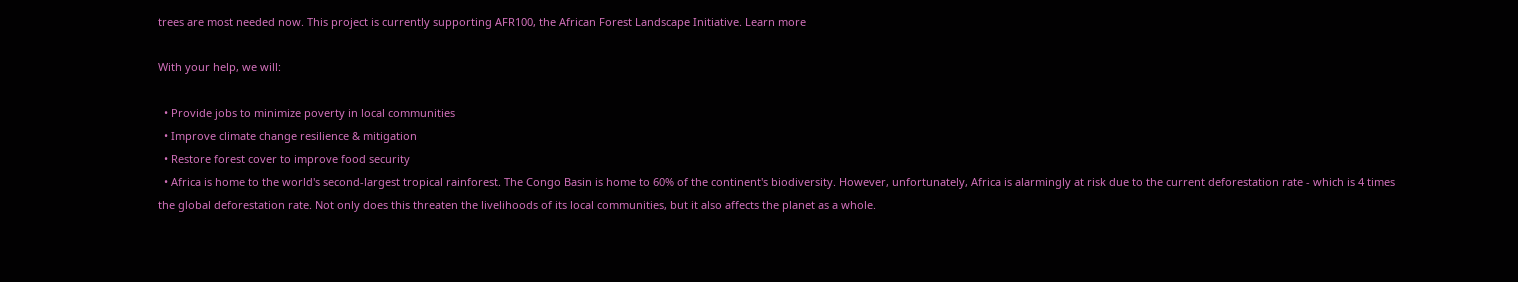trees are most needed now. This project is currently supporting AFR100, the African Forest Landscape Initiative. Learn more

With your help, we will:

  • Provide jobs to minimize poverty in local communities
  • Improve climate change resilience & mitigation
  • Restore forest cover to improve food security
  • Africa is home to the world's second-largest tropical rainforest. The Congo Basin is home to 60% of the continent's biodiversity. However, unfortunately, Africa is alarmingly at risk due to the current deforestation rate - which is 4 times the global deforestation rate. Not only does this threaten the livelihoods of its local communities, but it also affects the planet as a whole.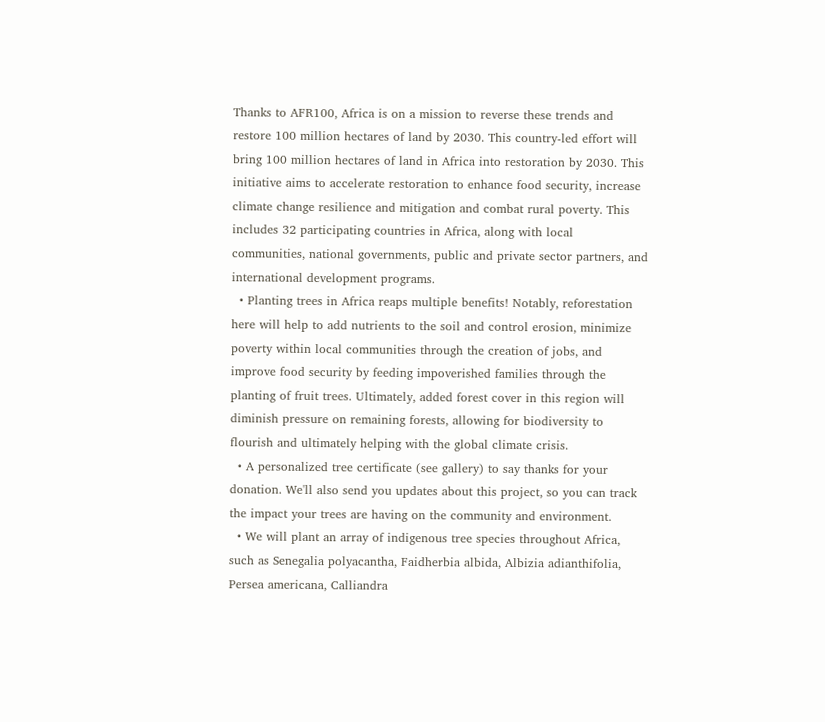Thanks to AFR100, Africa is on a mission to reverse these trends and restore 100 million hectares of land by 2030. This country-led effort will bring 100 million hectares of land in Africa into restoration by 2030. This initiative aims to accelerate restoration to enhance food security, increase climate change resilience and mitigation and combat rural poverty. This includes 32 participating countries in Africa, along with local communities, national governments, public and private sector partners, and international development programs.
  • Planting trees in Africa reaps multiple benefits! Notably, reforestation here will help to add nutrients to the soil and control erosion, minimize poverty within local communities through the creation of jobs, and improve food security by feeding impoverished families through the planting of fruit trees. Ultimately, added forest cover in this region will diminish pressure on remaining forests, allowing for biodiversity to flourish and ultimately helping with the global climate crisis.
  • A personalized tree certificate (see gallery) to say thanks for your donation. We'll also send you updates about this project, so you can track the impact your trees are having on the community and environment.
  • We will plant an array of indigenous tree species throughout Africa, such as Senegalia polyacantha, Faidherbia albida, Albizia adianthifolia, Persea americana, Calliandra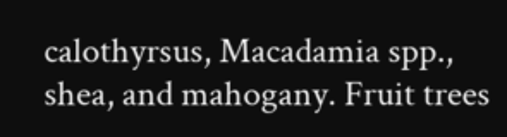calothyrsus, Macadamia spp., shea, and mahogany. Fruit trees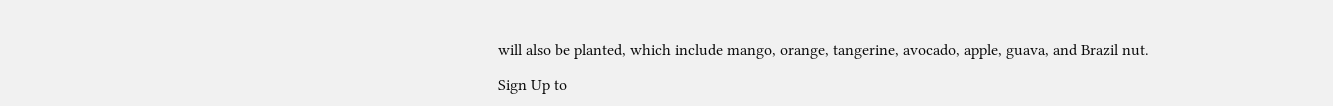will also be planted, which include mango, orange, tangerine, avocado, apple, guava, and Brazil nut.

Sign Up to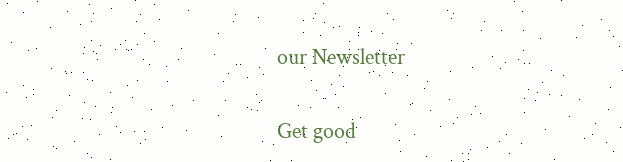our Newsletter

Get good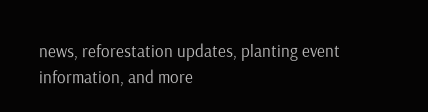news, reforestation updates, planting event information, and more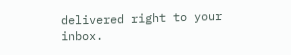delivered right to your inbox.